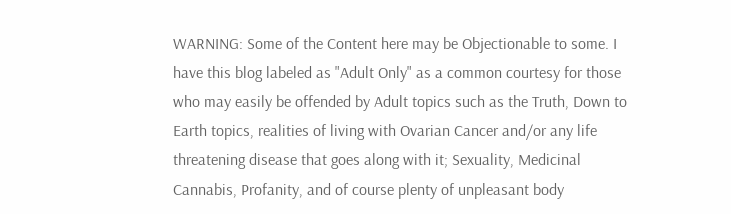WARNING: Some of the Content here may be Objectionable to some. I have this blog labeled as "Adult Only" as a common courtesy for those who may easily be offended by Adult topics such as the Truth, Down to Earth topics, realities of living with Ovarian Cancer and/or any life threatening disease that goes along with it; Sexuality, Medicinal Cannabis, Profanity, and of course plenty of unpleasant body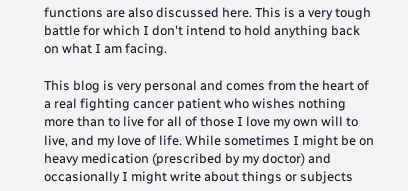functions are also discussed here. This is a very tough battle for which I don't intend to hold anything back on what I am facing.

This blog is very personal and comes from the heart of a real fighting cancer patient who wishes nothing more than to live for all of those I love my own will to live, and my love of life. While sometimes I might be on heavy medication (prescribed by my doctor) and occasionally I might write about things or subjects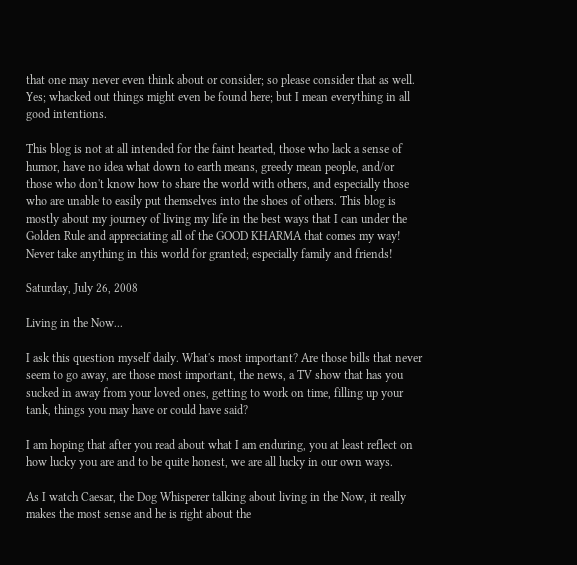that one may never even think about or consider; so please consider that as well. Yes; whacked out things might even be found here; but I mean everything in all good intentions.

This blog is not at all intended for the faint hearted, those who lack a sense of humor, have no idea what down to earth means, greedy mean people, and/or those who don't know how to share the world with others, and especially those who are unable to easily put themselves into the shoes of others. This blog is mostly about my journey of living my life in the best ways that I can under the Golden Rule and appreciating all of the GOOD KHARMA that comes my way! Never take anything in this world for granted; especially family and friends!

Saturday, July 26, 2008

Living in the Now...

I ask this question myself daily. What's most important? Are those bills that never seem to go away, are those most important, the news, a TV show that has you sucked in away from your loved ones, getting to work on time, filling up your tank, things you may have or could have said?

I am hoping that after you read about what I am enduring, you at least reflect on how lucky you are and to be quite honest, we are all lucky in our own ways.

As I watch Caesar, the Dog Whisperer talking about living in the Now, it really makes the most sense and he is right about the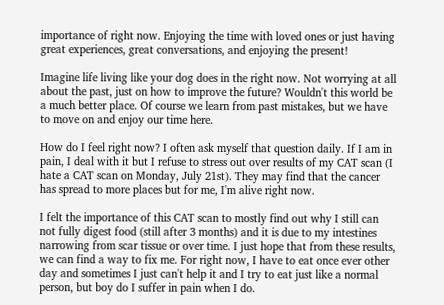importance of right now. Enjoying the time with loved ones or just having great experiences, great conversations, and enjoying the present!

Imagine life living like your dog does in the right now. Not worrying at all about the past, just on how to improve the future? Wouldn't this world be a much better place. Of course we learn from past mistakes, but we have to move on and enjoy our time here.

How do I feel right now? I often ask myself that question daily. If I am in pain, I deal with it but I refuse to stress out over results of my CAT scan (I hate a CAT scan on Monday, July 21st). They may find that the cancer has spread to more places but for me, I'm alive right now.

I felt the importance of this CAT scan to mostly find out why I still can not fully digest food (still after 3 months) and it is due to my intestines narrowing from scar tissue or over time. I just hope that from these results, we can find a way to fix me. For right now, I have to eat once ever other day and sometimes I just can't help it and I try to eat just like a normal person, but boy do I suffer in pain when I do.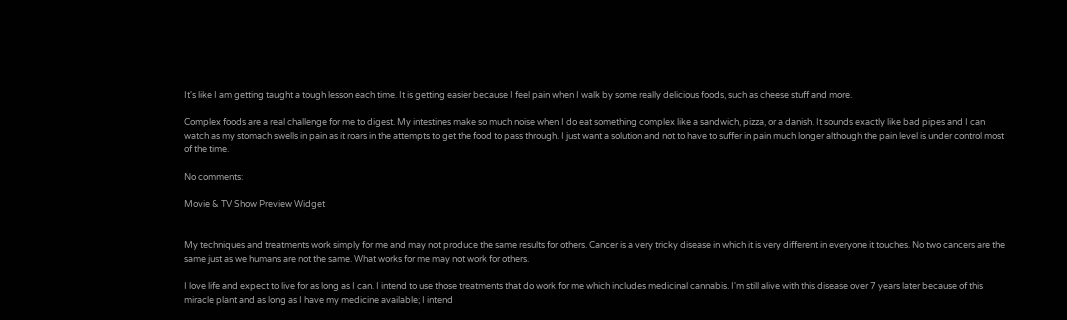It's like I am getting taught a tough lesson each time. It is getting easier because I feel pain when I walk by some really delicious foods, such as cheese stuff and more.

Complex foods are a real challenge for me to digest. My intestines make so much noise when I do eat something complex like a sandwich, pizza, or a danish. It sounds exactly like bad pipes and I can watch as my stomach swells in pain as it roars in the attempts to get the food to pass through. I just want a solution and not to have to suffer in pain much longer although the pain level is under control most of the time.

No comments:

Movie & TV Show Preview Widget


My techniques and treatments work simply for me and may not produce the same results for others. Cancer is a very tricky disease in which it is very different in everyone it touches. No two cancers are the same just as we humans are not the same. What works for me may not work for others.

I love life and expect to live for as long as I can. I intend to use those treatments that do work for me which includes medicinal cannabis. I'm still alive with this disease over 7 years later because of this miracle plant and as long as I have my medicine available; I intend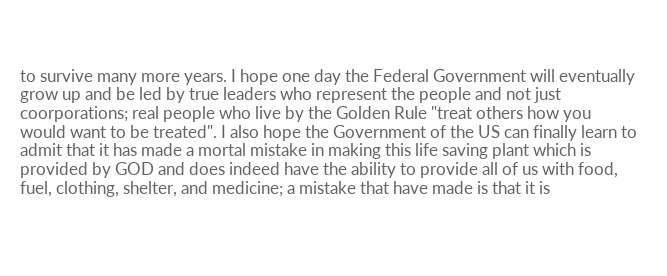to survive many more years. I hope one day the Federal Government will eventually grow up and be led by true leaders who represent the people and not just coorporations; real people who live by the Golden Rule "treat others how you would want to be treated". I also hope the Government of the US can finally learn to admit that it has made a mortal mistake in making this life saving plant which is provided by GOD and does indeed have the ability to provide all of us with food, fuel, clothing, shelter, and medicine; a mistake that have made is that it is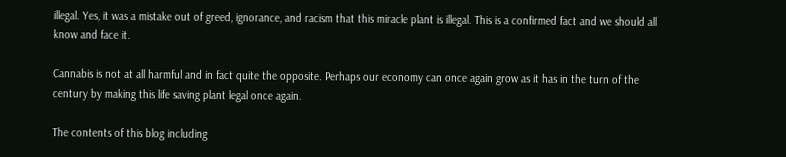illegal. Yes, it was a mistake out of greed, ignorance, and racism that this miracle plant is illegal. This is a confirmed fact and we should all know and face it.

Cannabis is not at all harmful and in fact quite the opposite. Perhaps our economy can once again grow as it has in the turn of the century by making this life saving plant legal once again.

The contents of this blog including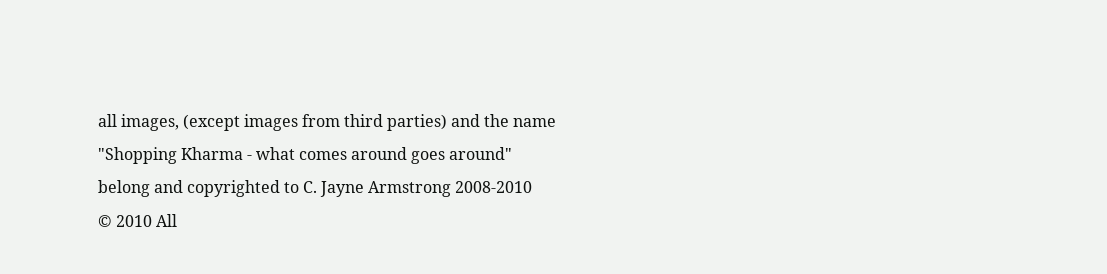all images, (except images from third parties) and the name "Shopping Kharma - what comes around goes around" belong and copyrighted to C. Jayne Armstrong 2008-2010
© 2010 All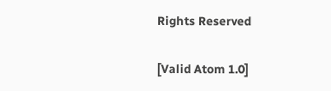Rights Reserved

[Valid Atom 1.0]